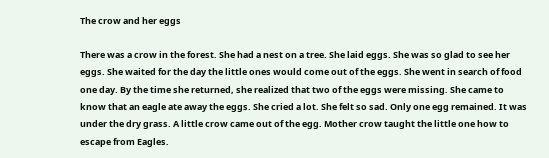The crow and her eggs

There was a crow in the forest. She had a nest on a tree. She laid eggs. She was so glad to see her eggs. She waited for the day the little ones would come out of the eggs. She went in search of food one day. By the time she returned, she realized that two of the eggs were missing. She came to know that an eagle ate away the eggs. She cried a lot. She felt so sad. Only one egg remained. It was under the dry grass. A little crow came out of the egg. Mother crow taught the little one how to escape from Eagles.